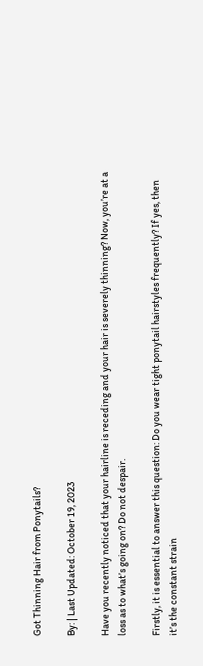Got Thinning Hair from Ponytails?

By: | Last Updated: October 19, 2023

Have you recently noticed that your hairline is receding and your hair is severely thinning? Now, you’re at a loss as to what’s going on? Do not despair.

Firstly, it is essential to answer this question: Do you wear tight ponytail hairstyles frequently? If yes, then it’s the constant strain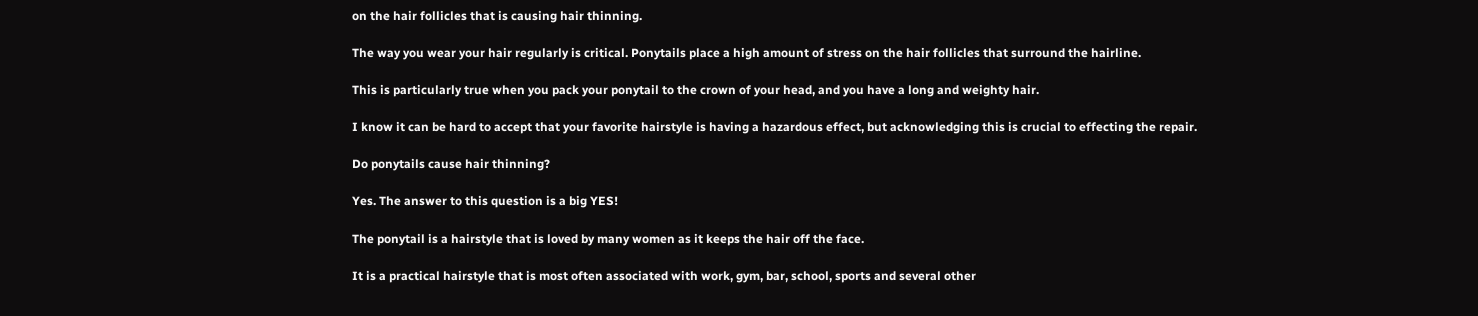on the hair follicles that is causing hair thinning.

The way you wear your hair regularly is critical. Ponytails place a high amount of stress on the hair follicles that surround the hairline.

This is particularly true when you pack your ponytail to the crown of your head, and you have a long and weighty hair.

I know it can be hard to accept that your favorite hairstyle is having a hazardous effect, but acknowledging this is crucial to effecting the repair.

Do ponytails cause hair thinning?

Yes. The answer to this question is a big YES!

The ponytail is a hairstyle that is loved by many women as it keeps the hair off the face.

It is a practical hairstyle that is most often associated with work, gym, bar, school, sports and several other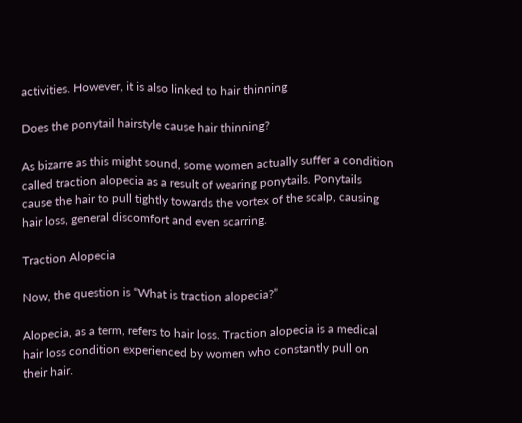activities. However, it is also linked to hair thinning

Does the ponytail hairstyle cause hair thinning?

As bizarre as this might sound, some women actually suffer a condition called traction alopecia as a result of wearing ponytails. Ponytails cause the hair to pull tightly towards the vortex of the scalp, causing hair loss, general discomfort and even scarring.

Traction Alopecia

Now, the question is “What is traction alopecia?”

Alopecia, as a term, refers to hair loss. Traction alopecia is a medical hair loss condition experienced by women who constantly pull on their hair.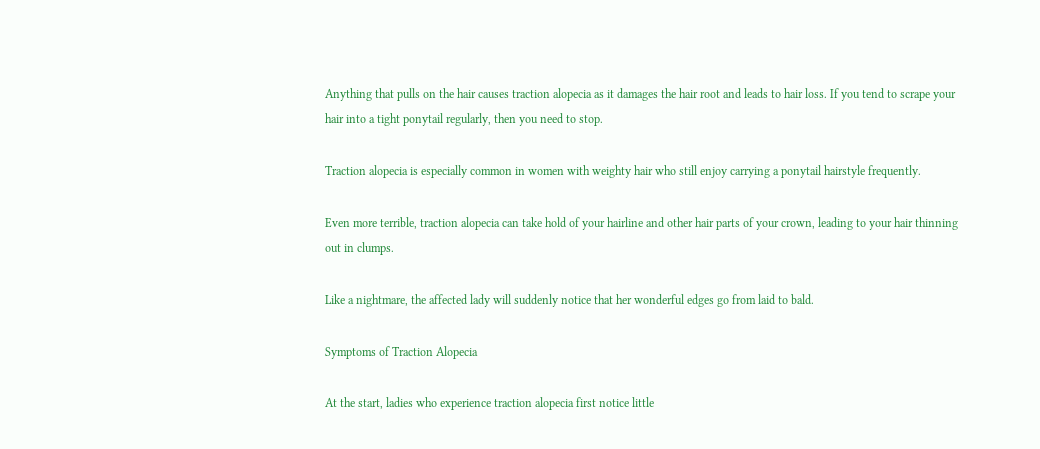Anything that pulls on the hair causes traction alopecia as it damages the hair root and leads to hair loss. If you tend to scrape your hair into a tight ponytail regularly, then you need to stop.

Traction alopecia is especially common in women with weighty hair who still enjoy carrying a ponytail hairstyle frequently.

Even more terrible, traction alopecia can take hold of your hairline and other hair parts of your crown, leading to your hair thinning out in clumps.

Like a nightmare, the affected lady will suddenly notice that her wonderful edges go from laid to bald.

Symptoms of Traction Alopecia

At the start, ladies who experience traction alopecia first notice little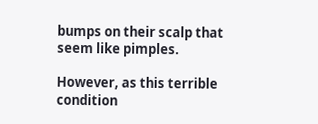bumps on their scalp that seem like pimples.

However, as this terrible condition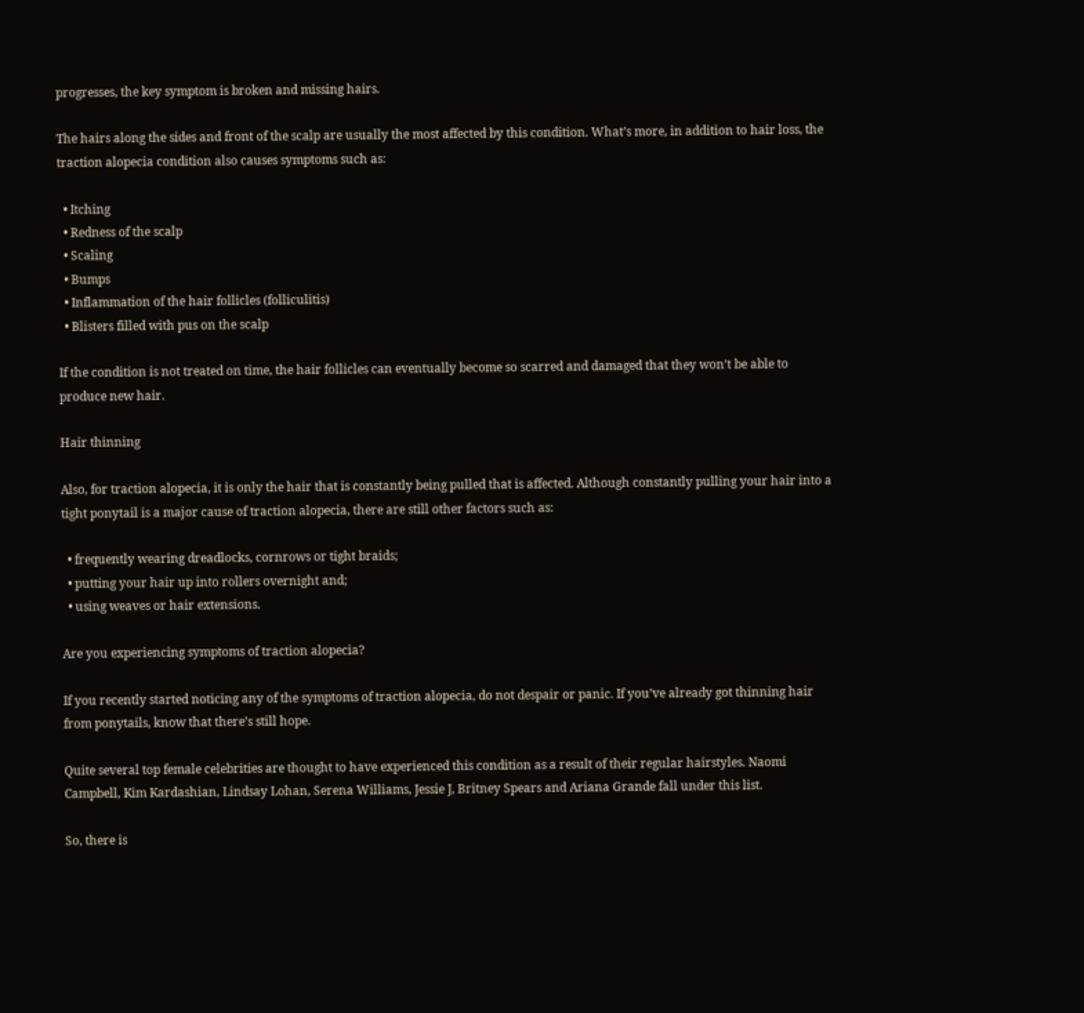progresses, the key symptom is broken and missing hairs.

The hairs along the sides and front of the scalp are usually the most affected by this condition. What’s more, in addition to hair loss, the traction alopecia condition also causes symptoms such as:

  • Itching
  • Redness of the scalp
  • Scaling
  • Bumps
  • Inflammation of the hair follicles (folliculitis)
  • Blisters filled with pus on the scalp

If the condition is not treated on time, the hair follicles can eventually become so scarred and damaged that they won’t be able to produce new hair.

Hair thinning

Also, for traction alopecia, it is only the hair that is constantly being pulled that is affected. Although constantly pulling your hair into a tight ponytail is a major cause of traction alopecia, there are still other factors such as:

  • frequently wearing dreadlocks, cornrows or tight braids;
  • putting your hair up into rollers overnight and;
  • using weaves or hair extensions.

Are you experiencing symptoms of traction alopecia?

If you recently started noticing any of the symptoms of traction alopecia, do not despair or panic. If you’ve already got thinning hair from ponytails, know that there’s still hope.

Quite several top female celebrities are thought to have experienced this condition as a result of their regular hairstyles. Naomi Campbell, Kim Kardashian, Lindsay Lohan, Serena Williams, Jessie J, Britney Spears and Ariana Grande fall under this list.

So, there is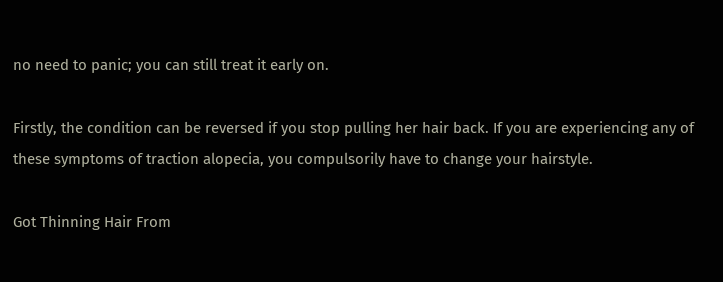no need to panic; you can still treat it early on.

Firstly, the condition can be reversed if you stop pulling her hair back. If you are experiencing any of these symptoms of traction alopecia, you compulsorily have to change your hairstyle.

Got Thinning Hair From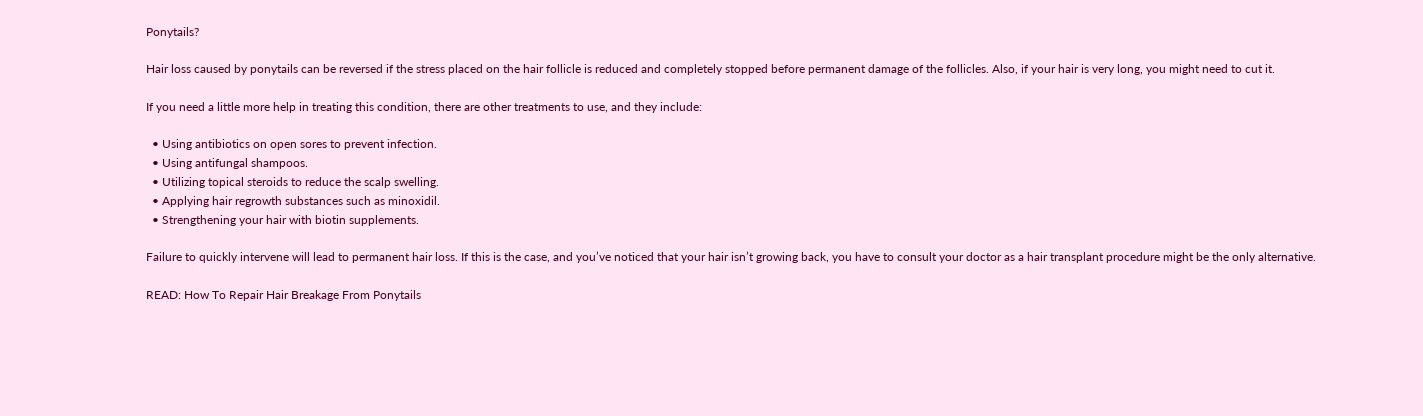Ponytails?

Hair loss caused by ponytails can be reversed if the stress placed on the hair follicle is reduced and completely stopped before permanent damage of the follicles. Also, if your hair is very long, you might need to cut it.

If you need a little more help in treating this condition, there are other treatments to use, and they include:

  • Using antibiotics on open sores to prevent infection.
  • Using antifungal shampoos.
  • Utilizing topical steroids to reduce the scalp swelling.
  • Applying hair regrowth substances such as minoxidil.
  • Strengthening your hair with biotin supplements.

Failure to quickly intervene will lead to permanent hair loss. If this is the case, and you’ve noticed that your hair isn’t growing back, you have to consult your doctor as a hair transplant procedure might be the only alternative.

READ: How To Repair Hair Breakage From Ponytails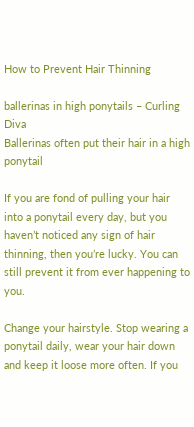How to Prevent Hair Thinning

ballerinas in high ponytails – Curling Diva
Ballerinas often put their hair in a high ponytail

If you are fond of pulling your hair into a ponytail every day, but you haven’t noticed any sign of hair thinning, then you’re lucky. You can still prevent it from ever happening to you.

Change your hairstyle. Stop wearing a ponytail daily, wear your hair down and keep it loose more often. If you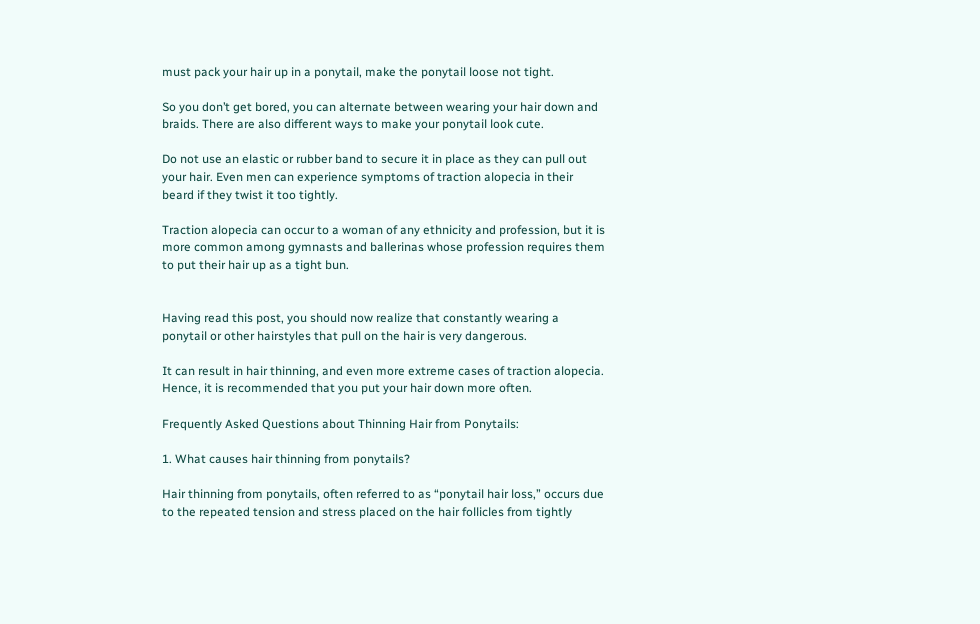must pack your hair up in a ponytail, make the ponytail loose not tight.

So you don’t get bored, you can alternate between wearing your hair down and braids. There are also different ways to make your ponytail look cute.

Do not use an elastic or rubber band to secure it in place as they can pull out your hair. Even men can experience symptoms of traction alopecia in their beard if they twist it too tightly.

Traction alopecia can occur to a woman of any ethnicity and profession, but it is more common among gymnasts and ballerinas whose profession requires them to put their hair up as a tight bun.


Having read this post, you should now realize that constantly wearing a ponytail or other hairstyles that pull on the hair is very dangerous.

It can result in hair thinning, and even more extreme cases of traction alopecia. Hence, it is recommended that you put your hair down more often.

Frequently Asked Questions about Thinning Hair from Ponytails:

1. What causes hair thinning from ponytails?

Hair thinning from ponytails, often referred to as “ponytail hair loss,” occurs due to the repeated tension and stress placed on the hair follicles from tightly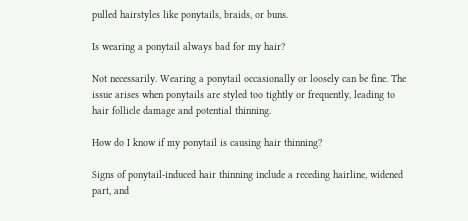pulled hairstyles like ponytails, braids, or buns.

Is wearing a ponytail always bad for my hair?

Not necessarily. Wearing a ponytail occasionally or loosely can be fine. The issue arises when ponytails are styled too tightly or frequently, leading to hair follicle damage and potential thinning.

How do I know if my ponytail is causing hair thinning?

Signs of ponytail-induced hair thinning include a receding hairline, widened part, and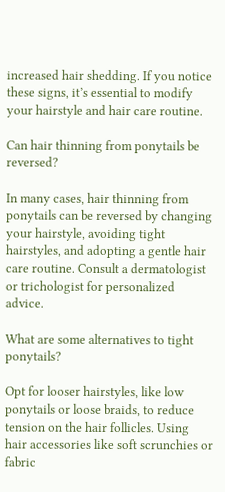increased hair shedding. If you notice these signs, it’s essential to modify your hairstyle and hair care routine.

Can hair thinning from ponytails be reversed?

In many cases, hair thinning from ponytails can be reversed by changing your hairstyle, avoiding tight hairstyles, and adopting a gentle hair care routine. Consult a dermatologist or trichologist for personalized advice.

What are some alternatives to tight ponytails?

Opt for looser hairstyles, like low ponytails or loose braids, to reduce tension on the hair follicles. Using hair accessories like soft scrunchies or fabric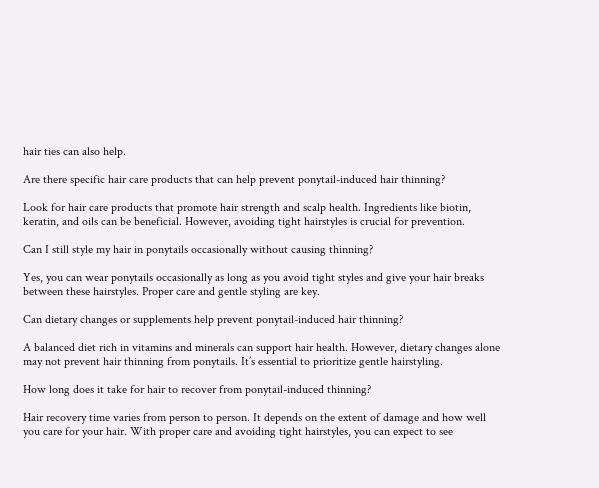hair ties can also help.

Are there specific hair care products that can help prevent ponytail-induced hair thinning?

Look for hair care products that promote hair strength and scalp health. Ingredients like biotin, keratin, and oils can be beneficial. However, avoiding tight hairstyles is crucial for prevention.

Can I still style my hair in ponytails occasionally without causing thinning?

Yes, you can wear ponytails occasionally as long as you avoid tight styles and give your hair breaks between these hairstyles. Proper care and gentle styling are key.

Can dietary changes or supplements help prevent ponytail-induced hair thinning?

A balanced diet rich in vitamins and minerals can support hair health. However, dietary changes alone may not prevent hair thinning from ponytails. It’s essential to prioritize gentle hairstyling.

How long does it take for hair to recover from ponytail-induced thinning?

Hair recovery time varies from person to person. It depends on the extent of damage and how well you care for your hair. With proper care and avoiding tight hairstyles, you can expect to see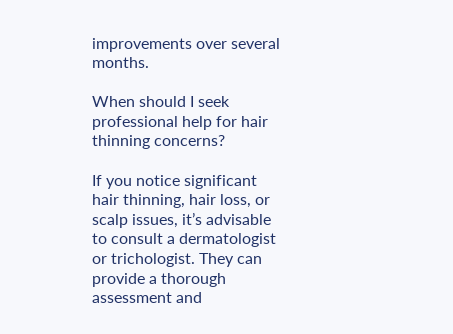improvements over several months.

When should I seek professional help for hair thinning concerns?

If you notice significant hair thinning, hair loss, or scalp issues, it’s advisable to consult a dermatologist or trichologist. They can provide a thorough assessment and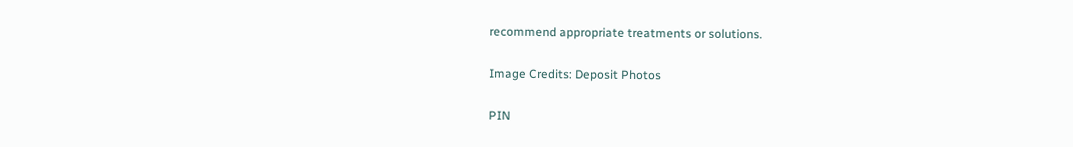recommend appropriate treatments or solutions.

Image Credits: Deposit Photos

PIN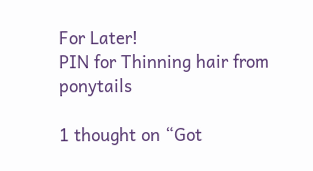For Later!
PIN for Thinning hair from ponytails

1 thought on “Got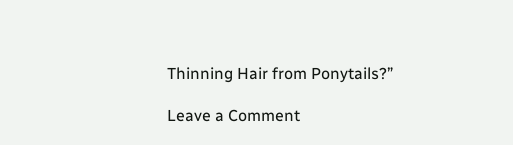Thinning Hair from Ponytails?”

Leave a Comment